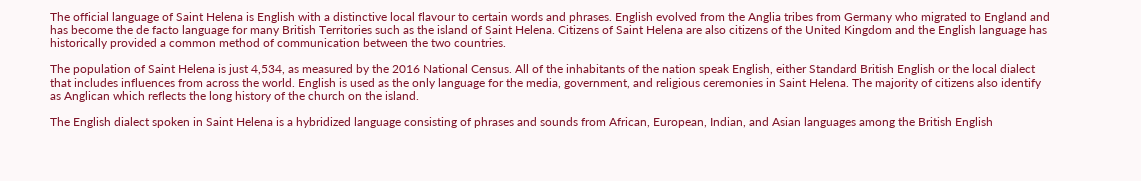The official language of Saint Helena is English with a distinctive local flavour to certain words and phrases. English evolved from the Anglia tribes from Germany who migrated to England and has become the de facto language for many British Territories such as the island of Saint Helena. Citizens of Saint Helena are also citizens of the United Kingdom and the English language has historically provided a common method of communication between the two countries.

The population of Saint Helena is just 4,534, as measured by the 2016 National Census. All of the inhabitants of the nation speak English, either Standard British English or the local dialect that includes influences from across the world. English is used as the only language for the media, government, and religious ceremonies in Saint Helena. The majority of citizens also identify as Anglican which reflects the long history of the church on the island.

The English dialect spoken in Saint Helena is a hybridized language consisting of phrases and sounds from African, European, Indian, and Asian languages among the British English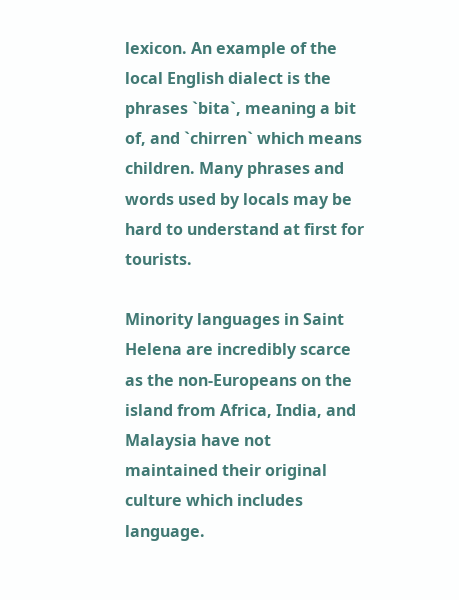lexicon. An example of the local English dialect is the phrases `bita`, meaning a bit of, and `chirren` which means children. Many phrases and words used by locals may be hard to understand at first for tourists.

Minority languages in Saint Helena are incredibly scarce as the non-Europeans on the island from Africa, India, and Malaysia have not maintained their original culture which includes language.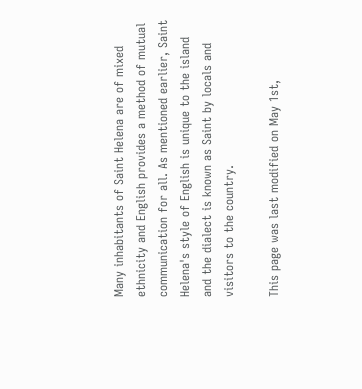Many inhabitants of Saint Helena are of mixed ethnicity and English provides a method of mutual communication for all. As mentioned earlier, Saint Helena's style of English is unique to the island and the dialect is known as Saint by locals and visitors to the country.

This page was last modified on May 1st,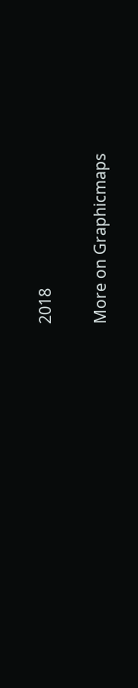2018

More on Graphicmaps